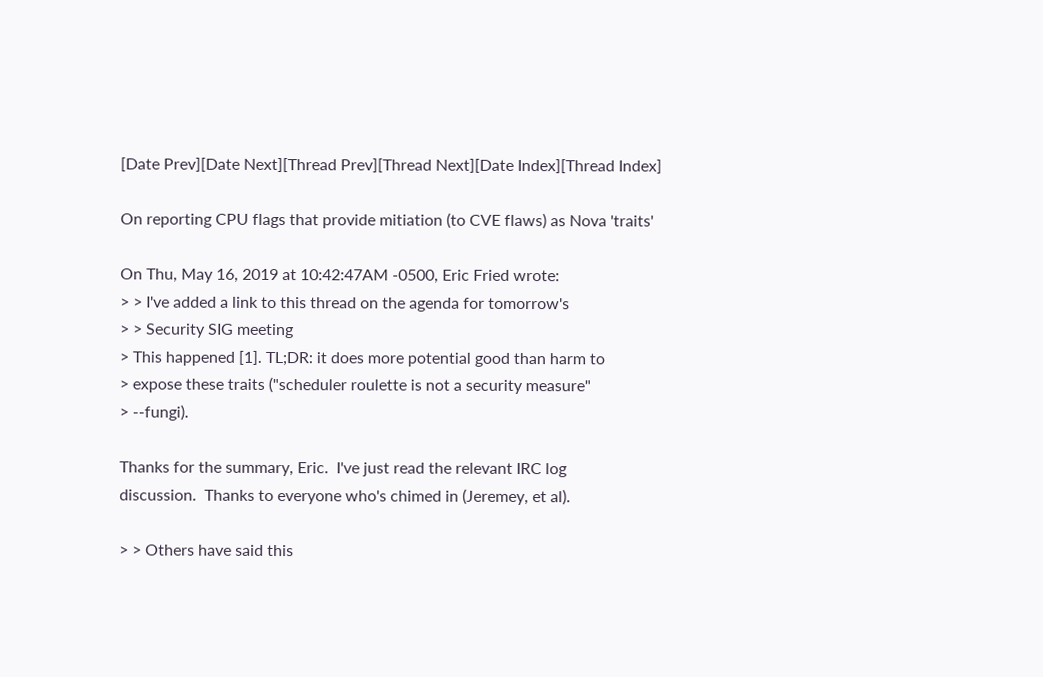[Date Prev][Date Next][Thread Prev][Thread Next][Date Index][Thread Index]

On reporting CPU flags that provide mitiation (to CVE flaws) as Nova 'traits'

On Thu, May 16, 2019 at 10:42:47AM -0500, Eric Fried wrote:
> > I've added a link to this thread on the agenda for tomorrow's
> > Security SIG meeting
> This happened [1]. TL;DR: it does more potential good than harm to
> expose these traits ("scheduler roulette is not a security measure"
> --fungi).

Thanks for the summary, Eric.  I've just read the relevant IRC log
discussion.  Thanks to everyone who's chimed in (Jeremey, et al).

> > Others have said this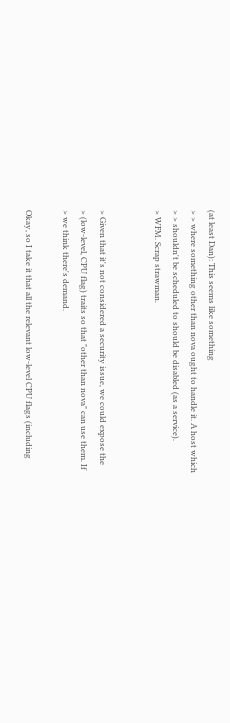(at least Dan): This seems like something
> > where something other than nova ought to handle it. A host which
> > shouldn't be scheduled to should be disabled (as a service).
> WFM. Scrap strawman.


> Given that it's not considered a security issue, we could expose the
> (low-level, CPU flag) traits so that "other than nova" can use them. If
> we think there's demand.

Okay, so I take it that all the relevant low-level CPU flags (including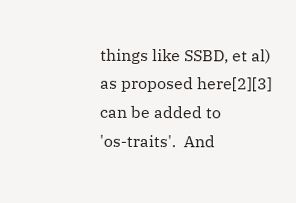things like SSBD, et al) as proposed here[2][3] can be added to
'os-traits'.  And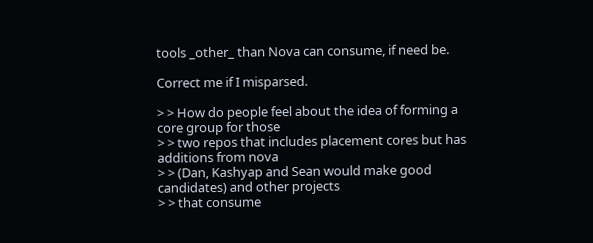tools _other_ than Nova can consume, if need be.

Correct me if I misparsed.

> > How do people feel about the idea of forming a core group for those
> > two repos that includes placement cores but has additions from nova
> > (Dan, Kashyap and Sean would make good candidates) and other projects
> > that consume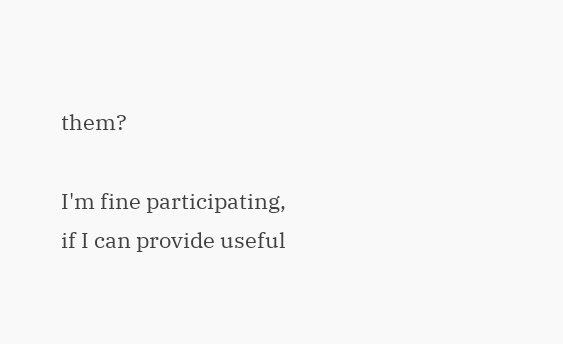them?

I'm fine participating, if I can provide useful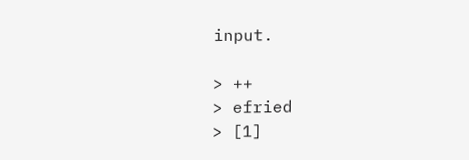input.

> ++
> efried
> [1]